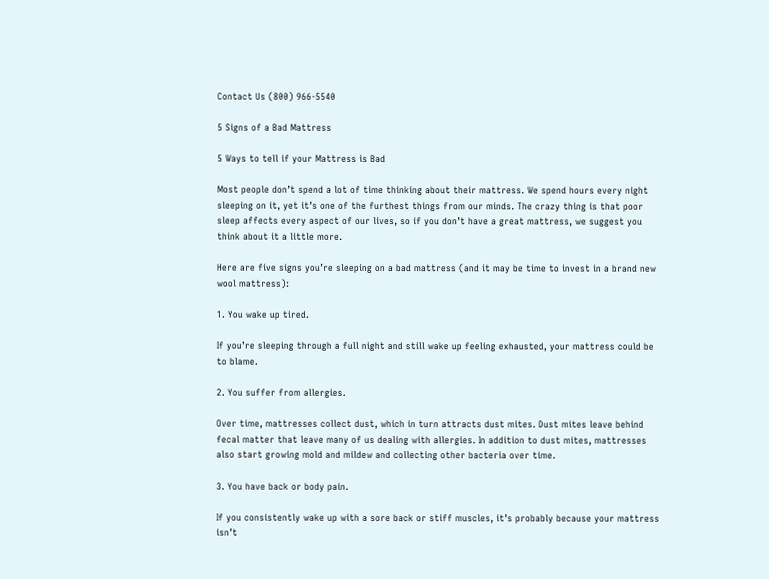Contact Us (800) 966-5540

5 Signs of a Bad Mattress

5 Ways to tell if your Mattress is Bad

Most people don’t spend a lot of time thinking about their mattress. We spend hours every night sleeping on it, yet it’s one of the furthest things from our minds. The crazy thing is that poor sleep affects every aspect of our lives, so if you don’t have a great mattress, we suggest you think about it a little more.

Here are five signs you’re sleeping on a bad mattress (and it may be time to invest in a brand new wool mattress):

1. You wake up tired.

If you’re sleeping through a full night and still wake up feeling exhausted, your mattress could be to blame.

2. You suffer from allergies.

Over time, mattresses collect dust, which in turn attracts dust mites. Dust mites leave behind fecal matter that leave many of us dealing with allergies. In addition to dust mites, mattresses also start growing mold and mildew and collecting other bacteria over time.

3. You have back or body pain.

If you consistently wake up with a sore back or stiff muscles, it’s probably because your mattress isn’t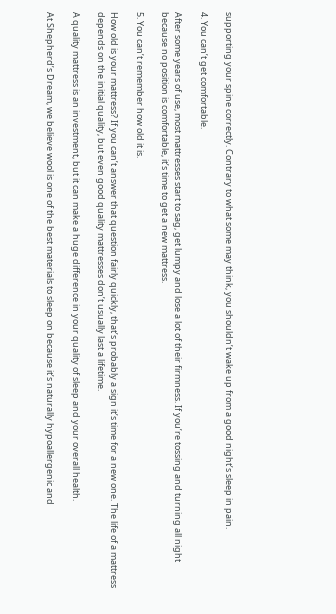supporting your spine correctly. Contrary to what some may think, you shouldn’t wake up from a good night’s sleep in pain.

4. You can’t get comfortable.

After some years of use, most mattresses start to sag, get lumpy and lose a lot of their firmness. If you’re tossing and turning all night because no position is comfortable, it’s time to get a new mattress.

5. You can’t remember how old it is.

How old is your mattress? If you can’t answer that question fairly quickly, that’s probably a sign it’s time for a new one. The life of a mattress depends on the initial quality, but even good quality mattresses don’t usually last a lifetime.

A quality mattress is an investment, but it can make a huge difference in your quality of sleep and your overall health.

At Shepherd’s Dream, we believe wool is one of the best materials to sleep on because it’s naturally hypoallergenic and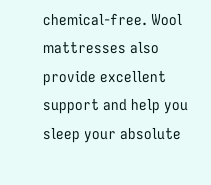chemical-free. Wool mattresses also provide excellent support and help you sleep your absolute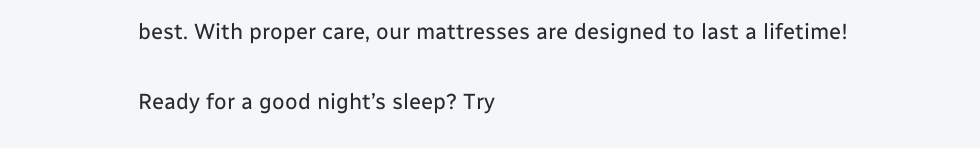best. With proper care, our mattresses are designed to last a lifetime!

Ready for a good night’s sleep? Try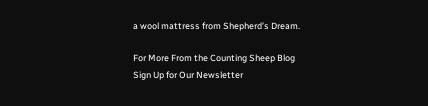a wool mattress from Shepherd’s Dream.

For More From the Counting Sheep Blog
Sign Up for Our Newsletter